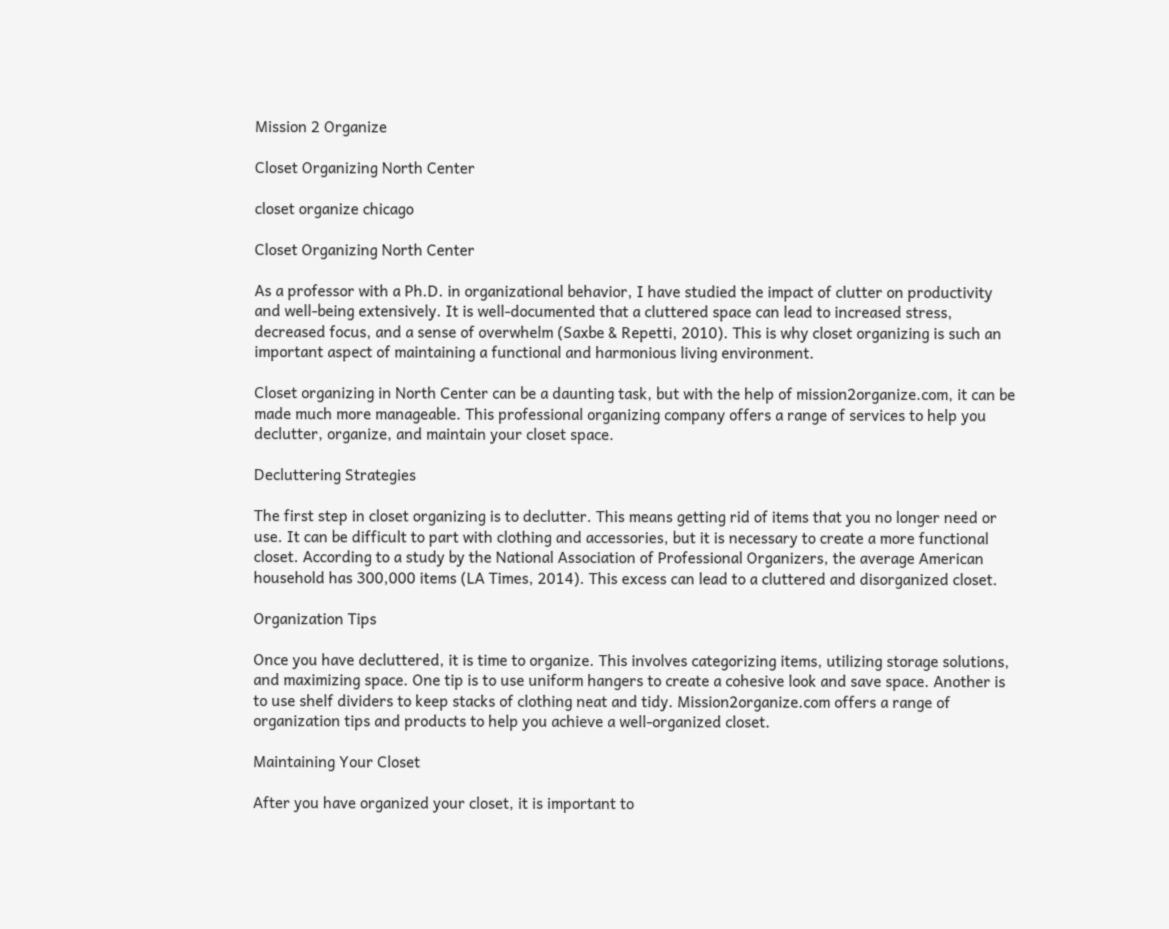Mission 2 Organize

Closet Organizing North Center

closet organize chicago

Closet Organizing North Center

As a professor with a Ph.D. in organizational behavior, I have studied the impact of clutter on productivity and well-being extensively. It is well-documented that a cluttered space can lead to increased stress, decreased focus, and a sense of overwhelm (Saxbe & Repetti, 2010). This is why closet organizing is such an important aspect of maintaining a functional and harmonious living environment.

Closet organizing in North Center can be a daunting task, but with the help of mission2organize.com, it can be made much more manageable. This professional organizing company offers a range of services to help you declutter, organize, and maintain your closet space.

Decluttering Strategies

The first step in closet organizing is to declutter. This means getting rid of items that you no longer need or use. It can be difficult to part with clothing and accessories, but it is necessary to create a more functional closet. According to a study by the National Association of Professional Organizers, the average American household has 300,000 items (LA Times, 2014). This excess can lead to a cluttered and disorganized closet.

Organization Tips

Once you have decluttered, it is time to organize. This involves categorizing items, utilizing storage solutions, and maximizing space. One tip is to use uniform hangers to create a cohesive look and save space. Another is to use shelf dividers to keep stacks of clothing neat and tidy. Mission2organize.com offers a range of organization tips and products to help you achieve a well-organized closet.

Maintaining Your Closet

After you have organized your closet, it is important to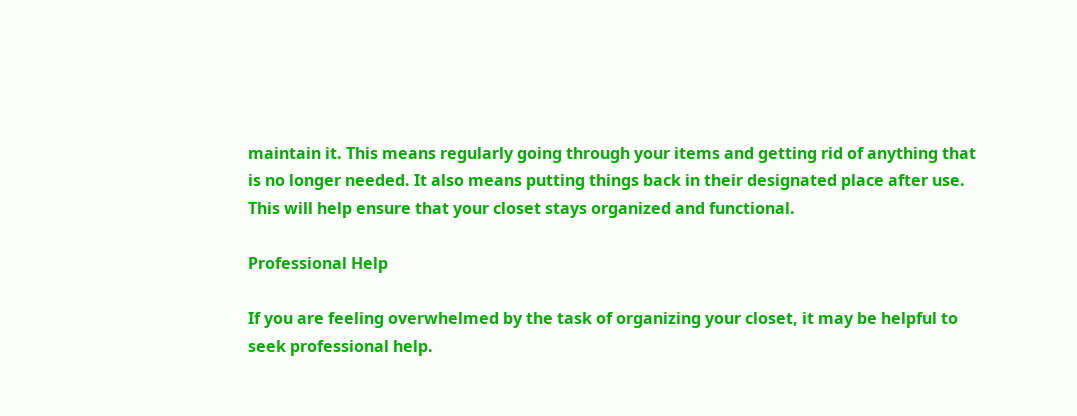maintain it. This means regularly going through your items and getting rid of anything that is no longer needed. It also means putting things back in their designated place after use. This will help ensure that your closet stays organized and functional.

Professional Help

If you are feeling overwhelmed by the task of organizing your closet, it may be helpful to seek professional help.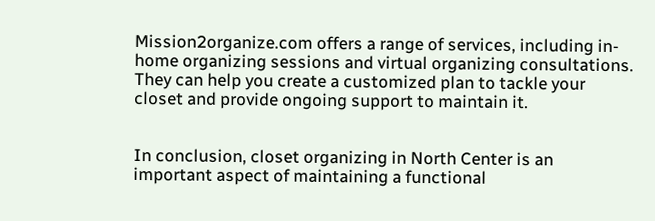Mission2organize.com offers a range of services, including in-home organizing sessions and virtual organizing consultations. They can help you create a customized plan to tackle your closet and provide ongoing support to maintain it.


In conclusion, closet organizing in North Center is an important aspect of maintaining a functional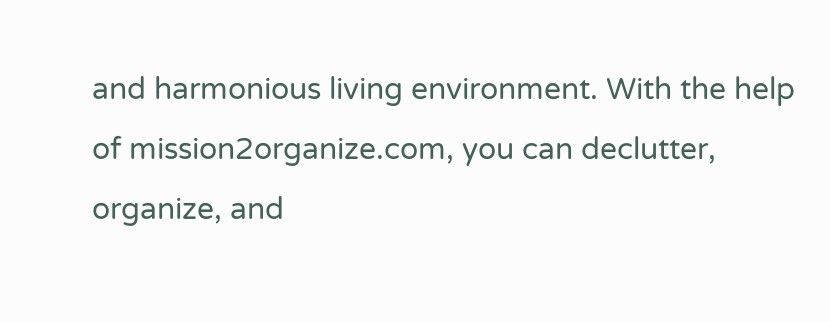and harmonious living environment. With the help of mission2organize.com, you can declutter, organize, and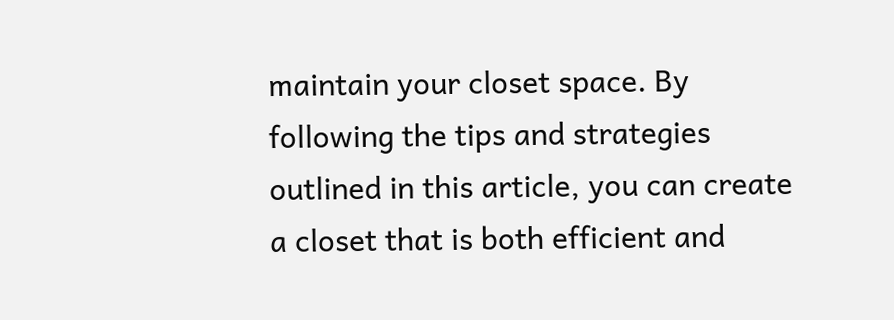maintain your closet space. By following the tips and strategies outlined in this article, you can create a closet that is both efficient and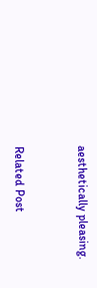aesthetically pleasing.


Related Post